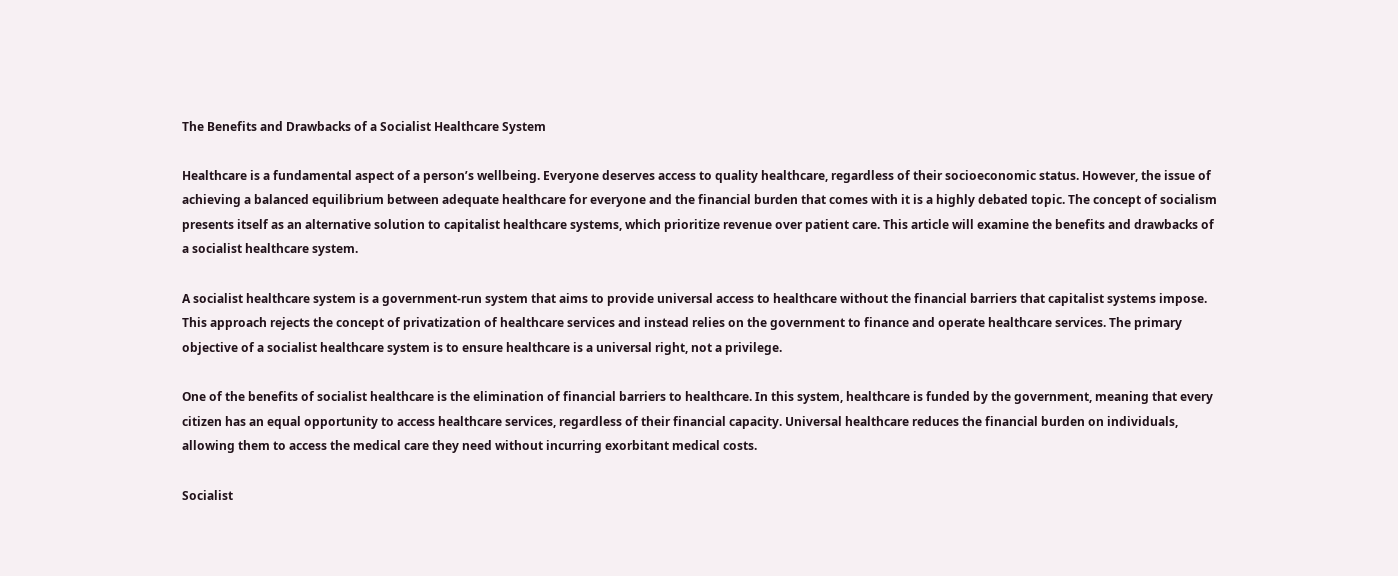The Benefits and Drawbacks of a Socialist Healthcare System

Healthcare is a fundamental aspect of a person’s wellbeing. Everyone deserves access to quality healthcare, regardless of their socioeconomic status. However, the issue of achieving a balanced equilibrium between adequate healthcare for everyone and the financial burden that comes with it is a highly debated topic. The concept of socialism presents itself as an alternative solution to capitalist healthcare systems, which prioritize revenue over patient care. This article will examine the benefits and drawbacks of a socialist healthcare system.

A socialist healthcare system is a government-run system that aims to provide universal access to healthcare without the financial barriers that capitalist systems impose. This approach rejects the concept of privatization of healthcare services and instead relies on the government to finance and operate healthcare services. The primary objective of a socialist healthcare system is to ensure healthcare is a universal right, not a privilege.

One of the benefits of socialist healthcare is the elimination of financial barriers to healthcare. In this system, healthcare is funded by the government, meaning that every citizen has an equal opportunity to access healthcare services, regardless of their financial capacity. Universal healthcare reduces the financial burden on individuals, allowing them to access the medical care they need without incurring exorbitant medical costs.

Socialist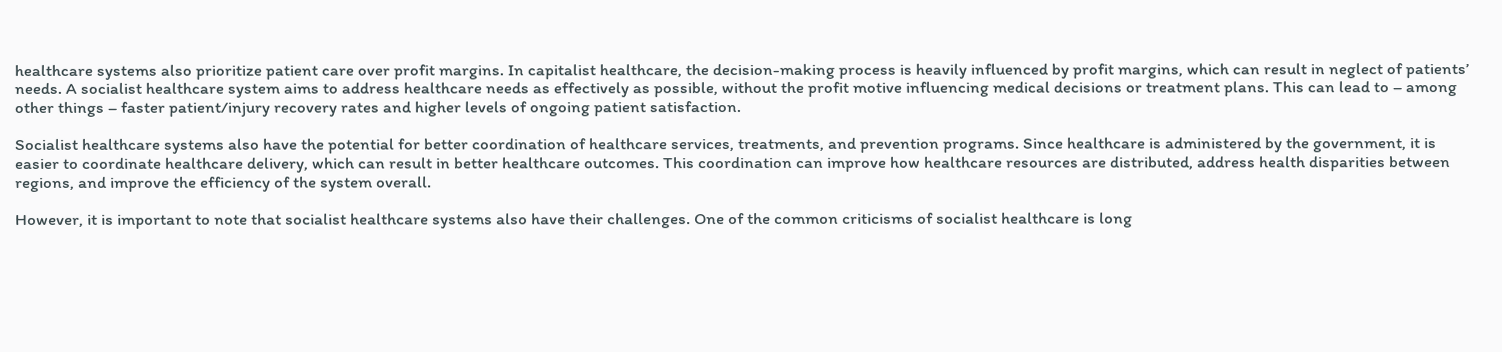healthcare systems also prioritize patient care over profit margins. In capitalist healthcare, the decision-making process is heavily influenced by profit margins, which can result in neglect of patients’ needs. A socialist healthcare system aims to address healthcare needs as effectively as possible, without the profit motive influencing medical decisions or treatment plans. This can lead to – among other things – faster patient/injury recovery rates and higher levels of ongoing patient satisfaction.

Socialist healthcare systems also have the potential for better coordination of healthcare services, treatments, and prevention programs. Since healthcare is administered by the government, it is easier to coordinate healthcare delivery, which can result in better healthcare outcomes. This coordination can improve how healthcare resources are distributed, address health disparities between regions, and improve the efficiency of the system overall.

However, it is important to note that socialist healthcare systems also have their challenges. One of the common criticisms of socialist healthcare is long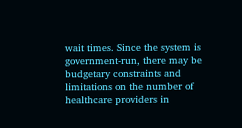wait times. Since the system is government-run, there may be budgetary constraints and limitations on the number of healthcare providers in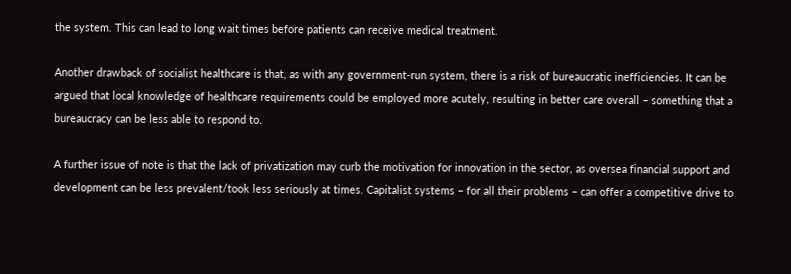the system. This can lead to long wait times before patients can receive medical treatment.

Another drawback of socialist healthcare is that, as with any government-run system, there is a risk of bureaucratic inefficiencies. It can be argued that local knowledge of healthcare requirements could be employed more acutely, resulting in better care overall – something that a bureaucracy can be less able to respond to.

A further issue of note is that the lack of privatization may curb the motivation for innovation in the sector, as oversea financial support and development can be less prevalent/took less seriously at times. Capitalist systems – for all their problems – can offer a competitive drive to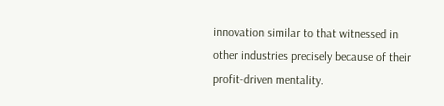innovation similar to that witnessed in other industries precisely because of their profit-driven mentality.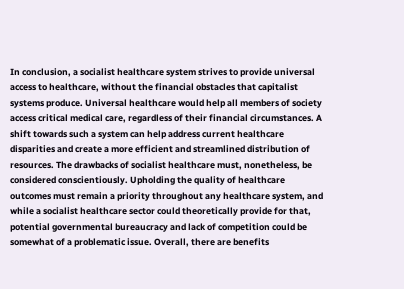In conclusion, a socialist healthcare system strives to provide universal access to healthcare, without the financial obstacles that capitalist systems produce. Universal healthcare would help all members of society access critical medical care, regardless of their financial circumstances. A shift towards such a system can help address current healthcare disparities and create a more efficient and streamlined distribution of resources. The drawbacks of socialist healthcare must, nonetheless, be considered conscientiously. Upholding the quality of healthcare outcomes must remain a priority throughout any healthcare system, and while a socialist healthcare sector could theoretically provide for that, potential governmental bureaucracy and lack of competition could be somewhat of a problematic issue. Overall, there are benefits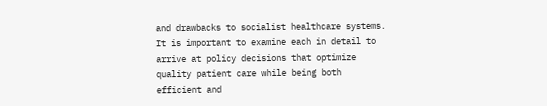and drawbacks to socialist healthcare systems. It is important to examine each in detail to arrive at policy decisions that optimize quality patient care while being both efficient and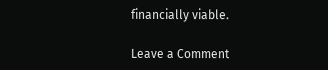financially viable.

Leave a Comment